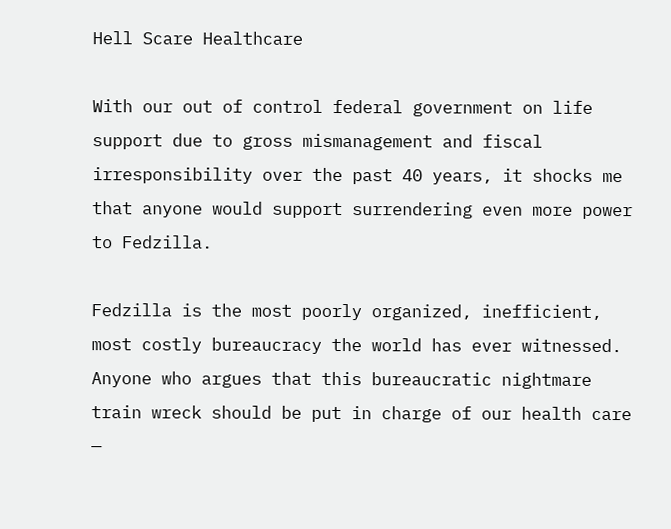Hell Scare Healthcare

With our out of control federal government on life support due to gross mismanagement and fiscal irresponsibility over the past 40 years, it shocks me that anyone would support surrendering even more power to Fedzilla.

Fedzilla is the most poorly organized, inefficient, most costly bureaucracy the world has ever witnessed. Anyone who argues that this bureaucratic nightmare train wreck should be put in charge of our health care —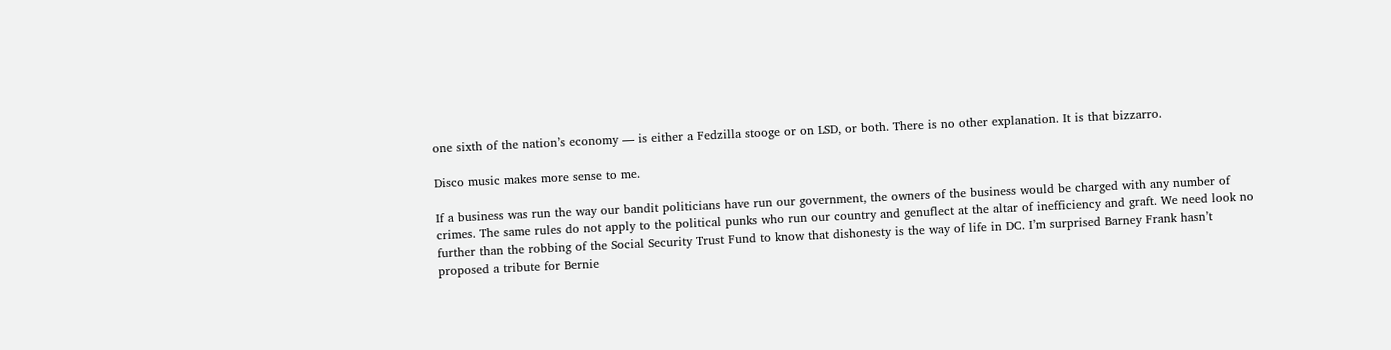one sixth of the nation’s economy — is either a Fedzilla stooge or on LSD, or both. There is no other explanation. It is that bizzarro.

Disco music makes more sense to me.

If a business was run the way our bandit politicians have run our government, the owners of the business would be charged with any number of crimes. The same rules do not apply to the political punks who run our country and genuflect at the altar of inefficiency and graft. We need look no further than the robbing of the Social Security Trust Fund to know that dishonesty is the way of life in DC. I’m surprised Barney Frank hasn’t proposed a tribute for Bernie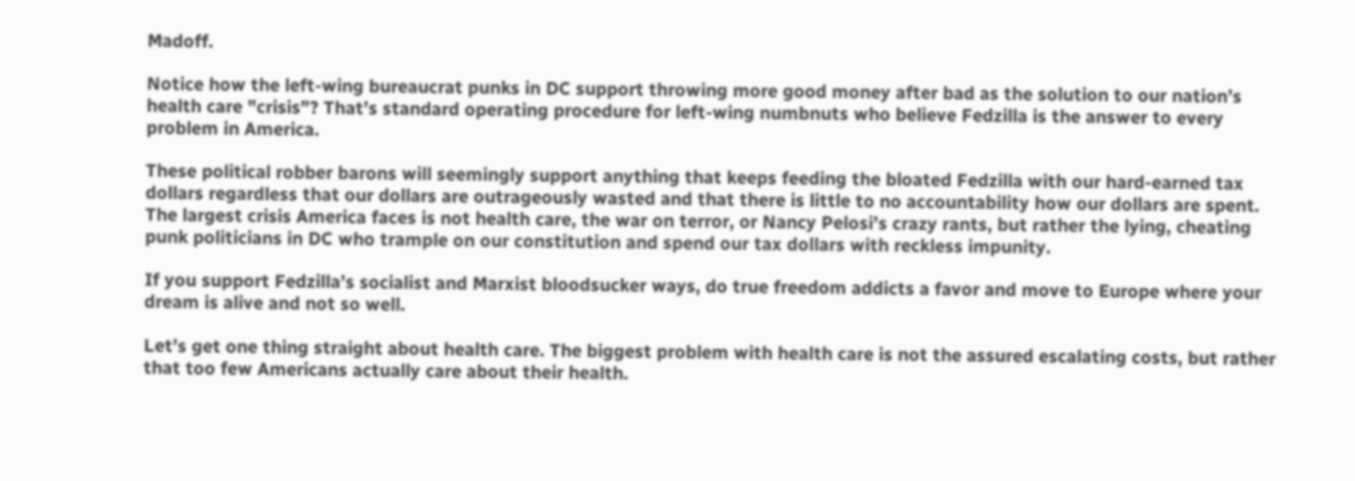Madoff.

Notice how the left-wing bureaucrat punks in DC support throwing more good money after bad as the solution to our nation’s health care "crisis"? That’s standard operating procedure for left-wing numbnuts who believe Fedzilla is the answer to every problem in America.

These political robber barons will seemingly support anything that keeps feeding the bloated Fedzilla with our hard-earned tax dollars regardless that our dollars are outrageously wasted and that there is little to no accountability how our dollars are spent. The largest crisis America faces is not health care, the war on terror, or Nancy Pelosi’s crazy rants, but rather the lying, cheating punk politicians in DC who trample on our constitution and spend our tax dollars with reckless impunity.

If you support Fedzilla’s socialist and Marxist bloodsucker ways, do true freedom addicts a favor and move to Europe where your dream is alive and not so well.

Let’s get one thing straight about health care. The biggest problem with health care is not the assured escalating costs, but rather that too few Americans actually care about their health.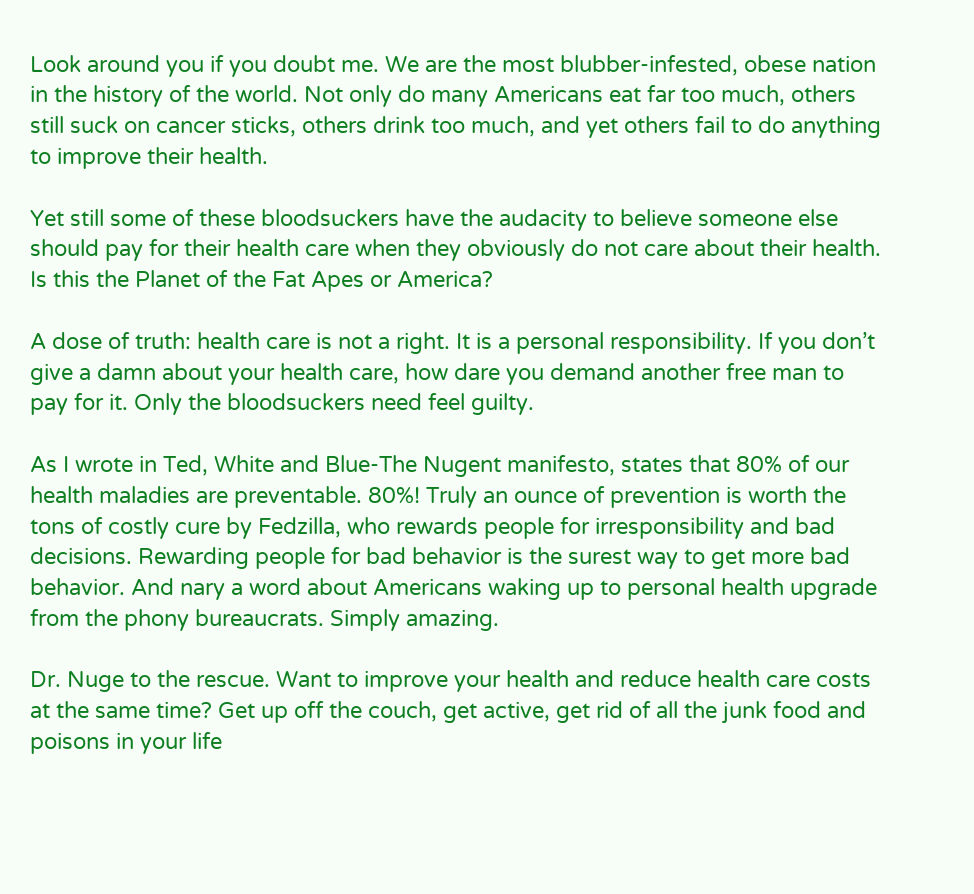Look around you if you doubt me. We are the most blubber-infested, obese nation in the history of the world. Not only do many Americans eat far too much, others still suck on cancer sticks, others drink too much, and yet others fail to do anything to improve their health.

Yet still some of these bloodsuckers have the audacity to believe someone else should pay for their health care when they obviously do not care about their health. Is this the Planet of the Fat Apes or America?

A dose of truth: health care is not a right. It is a personal responsibility. If you don’t give a damn about your health care, how dare you demand another free man to pay for it. Only the bloodsuckers need feel guilty.

As I wrote in Ted, White and Blue-The Nugent manifesto, states that 80% of our health maladies are preventable. 80%! Truly an ounce of prevention is worth the tons of costly cure by Fedzilla, who rewards people for irresponsibility and bad decisions. Rewarding people for bad behavior is the surest way to get more bad behavior. And nary a word about Americans waking up to personal health upgrade from the phony bureaucrats. Simply amazing.

Dr. Nuge to the rescue. Want to improve your health and reduce health care costs at the same time? Get up off the couch, get active, get rid of all the junk food and poisons in your life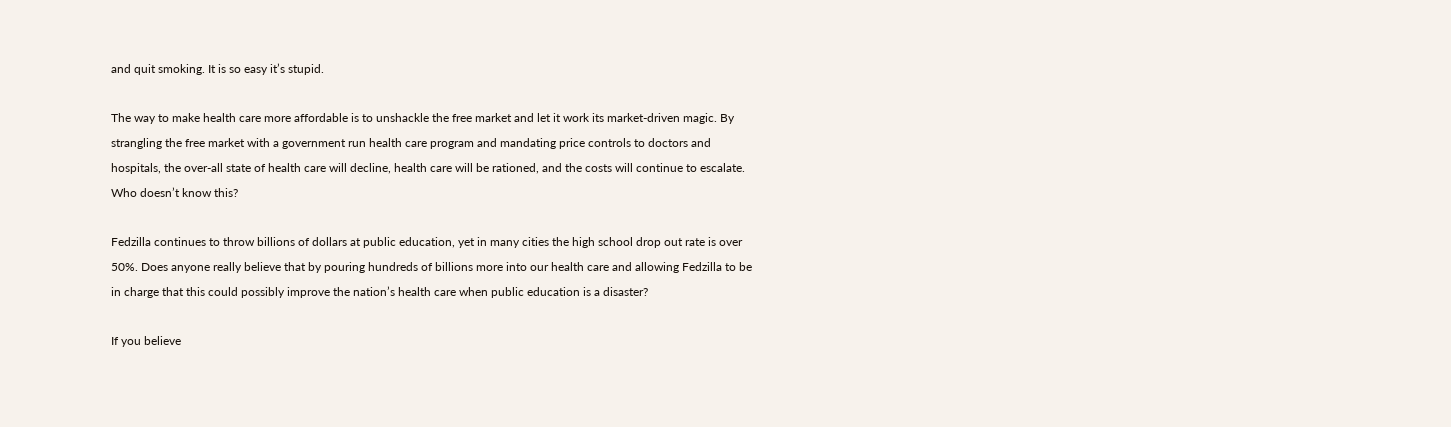and quit smoking. It is so easy it’s stupid.

The way to make health care more affordable is to unshackle the free market and let it work its market-driven magic. By strangling the free market with a government run health care program and mandating price controls to doctors and hospitals, the over-all state of health care will decline, health care will be rationed, and the costs will continue to escalate. Who doesn’t know this?

Fedzilla continues to throw billions of dollars at public education, yet in many cities the high school drop out rate is over 50%. Does anyone really believe that by pouring hundreds of billions more into our health care and allowing Fedzilla to be in charge that this could possibly improve the nation’s health care when public education is a disaster?

If you believe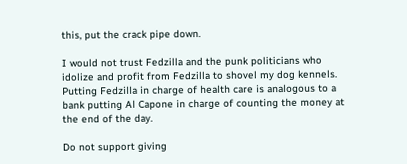this, put the crack pipe down.

I would not trust Fedzilla and the punk politicians who idolize and profit from Fedzilla to shovel my dog kennels. Putting Fedzilla in charge of health care is analogous to a bank putting Al Capone in charge of counting the money at the end of the day.

Do not support giving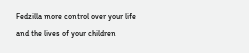Fedzilla more control over your life and the lives of your children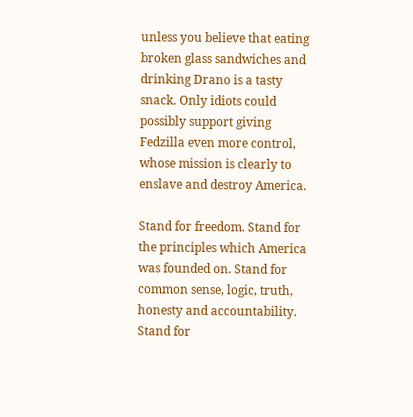unless you believe that eating broken glass sandwiches and drinking Drano is a tasty snack. Only idiots could possibly support giving Fedzilla even more control, whose mission is clearly to enslave and destroy America.

Stand for freedom. Stand for the principles which America was founded on. Stand for common sense, logic, truth, honesty and accountability. Stand for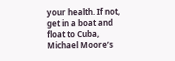your health. If not, get in a boat and float to Cuba, Michael Moore’s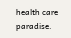health care paradise.